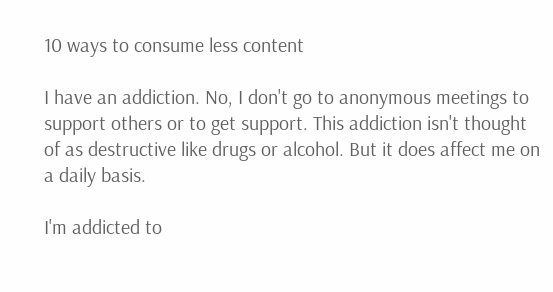10 ways to consume less content

I have an addiction. No, I don't go to anonymous meetings to support others or to get support. This addiction isn't thought of as destructive like drugs or alcohol. But it does affect me on a daily basis.

I'm addicted to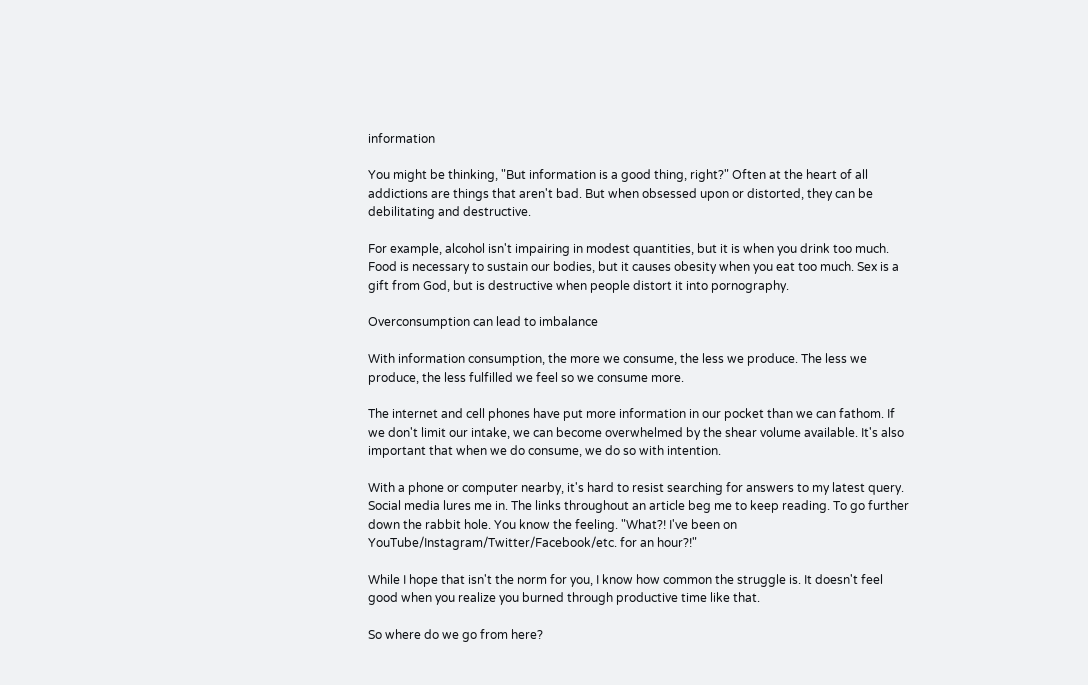information

You might be thinking, "But information is a good thing, right?" Often at the heart of all addictions are things that aren't bad. But when obsessed upon or distorted, they can be debilitating and destructive.

For example, alcohol isn't impairing in modest quantities, but it is when you drink too much. Food is necessary to sustain our bodies, but it causes obesity when you eat too much. Sex is a gift from God, but is destructive when people distort it into pornography.

Overconsumption can lead to imbalance

With information consumption, the more we consume, the less we produce. The less we produce, the less fulfilled we feel so we consume more.

The internet and cell phones have put more information in our pocket than we can fathom. If we don't limit our intake, we can become overwhelmed by the shear volume available. It's also important that when we do consume, we do so with intention.

With a phone or computer nearby, it's hard to resist searching for answers to my latest query. Social media lures me in. The links throughout an article beg me to keep reading. To go further down the rabbit hole. You know the feeling. "What?! I've been on YouTube/Instagram/Twitter/Facebook/etc. for an hour?!"

While I hope that isn't the norm for you, I know how common the struggle is. It doesn't feel good when you realize you burned through productive time like that.

So where do we go from here?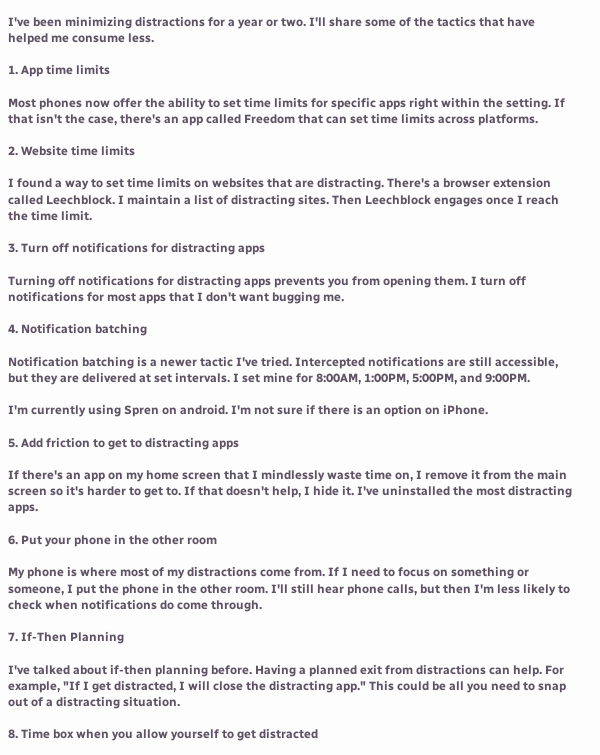I've been minimizing distractions for a year or two. I'll share some of the tactics that have helped me consume less.

1. App time limits

Most phones now offer the ability to set time limits for specific apps right within the setting. If that isn't the case, there's an app called Freedom that can set time limits across platforms.

2. Website time limits

I found a way to set time limits on websites that are distracting. There's a browser extension called Leechblock. I maintain a list of distracting sites. Then Leechblock engages once I reach the time limit.

3. Turn off notifications for distracting apps

Turning off notifications for distracting apps prevents you from opening them. I turn off notifications for most apps that I don't want bugging me.

4. Notification batching

Notification batching is a newer tactic I've tried. Intercepted notifications are still accessible, but they are delivered at set intervals. I set mine for 8:00AM, 1:00PM, 5:00PM, and 9:00PM.

I'm currently using Spren on android. I'm not sure if there is an option on iPhone.

5. Add friction to get to distracting apps

If there's an app on my home screen that I mindlessly waste time on, I remove it from the main screen so it's harder to get to. If that doesn't help, I hide it. I've uninstalled the most distracting apps.

6. Put your phone in the other room

My phone is where most of my distractions come from. If I need to focus on something or someone, I put the phone in the other room. I'll still hear phone calls, but then I'm less likely to check when notifications do come through.

7. If-Then Planning

I've talked about if-then planning before. Having a planned exit from distractions can help. For example, "If I get distracted, I will close the distracting app." This could be all you need to snap out of a distracting situation.

8. Time box when you allow yourself to get distracted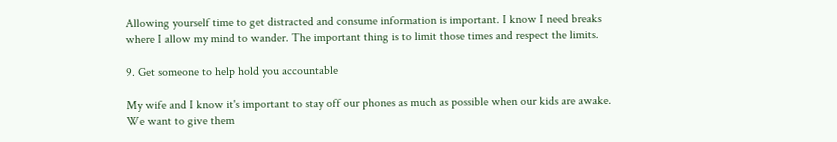Allowing yourself time to get distracted and consume information is important. I know I need breaks where I allow my mind to wander. The important thing is to limit those times and respect the limits.

9. Get someone to help hold you accountable

My wife and I know it's important to stay off our phones as much as possible when our kids are awake. We want to give them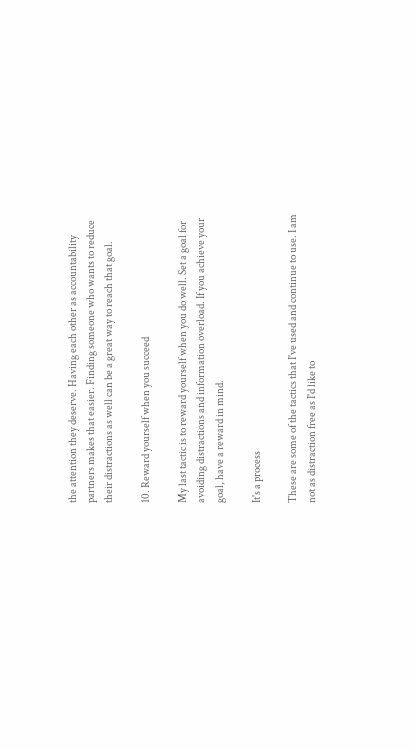the attention they deserve. Having each other as accountability partners makes that easier. Finding someone who wants to reduce their distractions as well can be a great way to reach that goal.

10. Reward yourself when you succeed

My last tactic is to reward yourself when you do well. Set a goal for avoiding distractions and information overload. If you achieve your goal, have a reward in mind.

It's a process

These are some of the tactics that I've used and continue to use. I am not as distraction free as I'd like to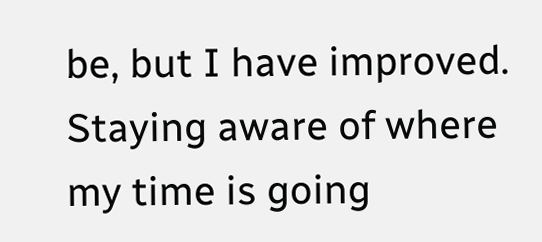be, but I have improved. Staying aware of where my time is going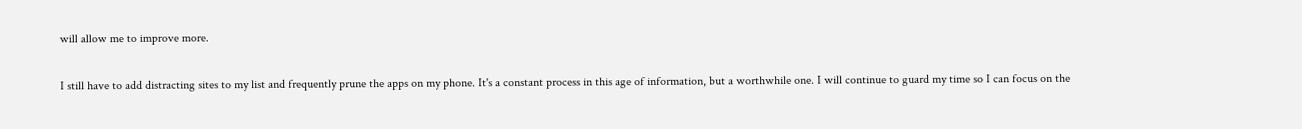will allow me to improve more.

I still have to add distracting sites to my list and frequently prune the apps on my phone. It's a constant process in this age of information, but a worthwhile one. I will continue to guard my time so I can focus on the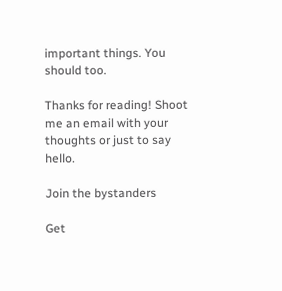important things. You should too.

Thanks for reading! Shoot me an email with your thoughts or just to say hello.

Join the bystanders

Get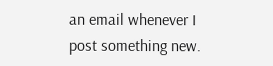an email whenever I post something new.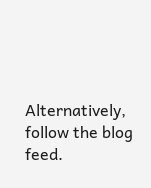Alternatively, follow the blog feed.